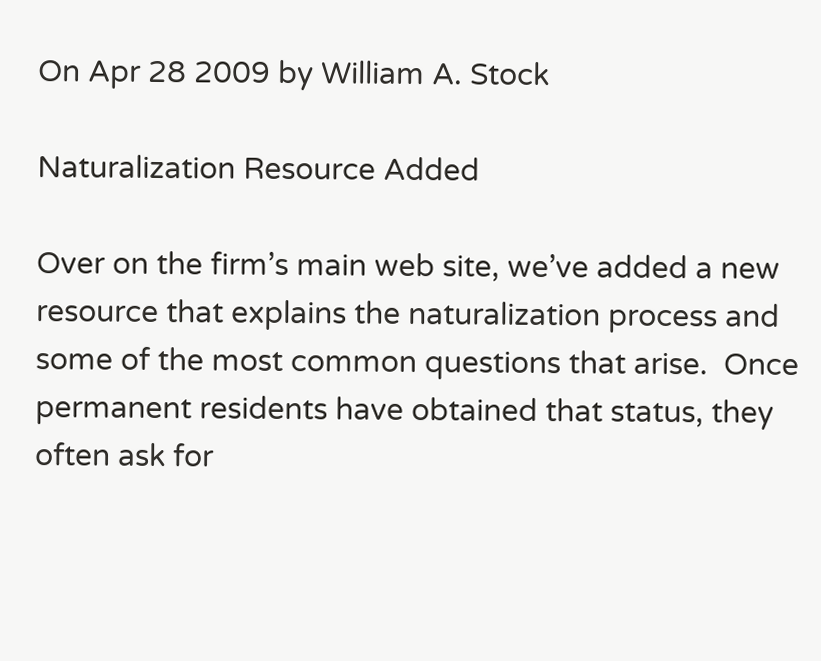On Apr 28 2009 by William A. Stock

Naturalization Resource Added

Over on the firm’s main web site, we’ve added a new resource that explains the naturalization process and some of the most common questions that arise.  Once permanent residents have obtained that status, they often ask for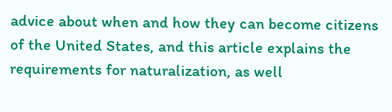advice about when and how they can become citizens of the United States, and this article explains the requirements for naturalization, as well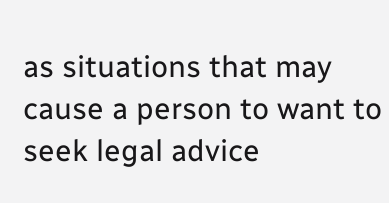as situations that may cause a person to want to seek legal advice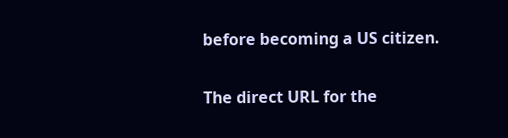before becoming a US citizen.

The direct URL for the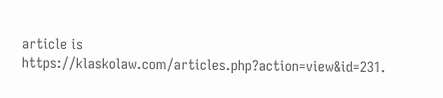article is https://klaskolaw.com/articles.php?action=view&id=231.